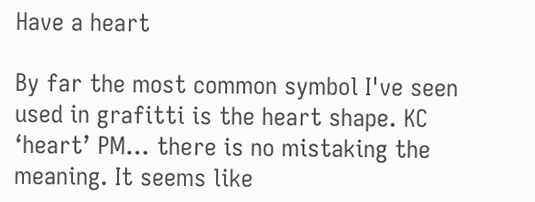Have a heart

By far the most common symbol I've seen used in grafitti is the heart shape. KC ‘heart’ PM... there is no mistaking the meaning. It seems like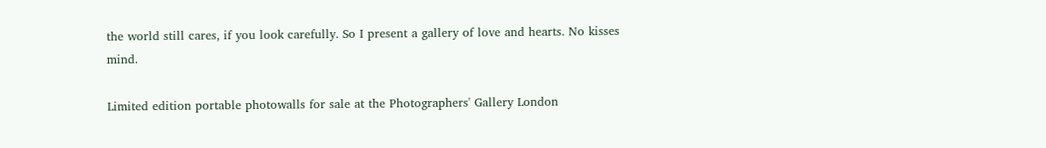the world still cares, if you look carefully. So I present a gallery of love and hearts. No kisses mind.

Limited edition portable photowalls for sale at the Photographers' Gallery London